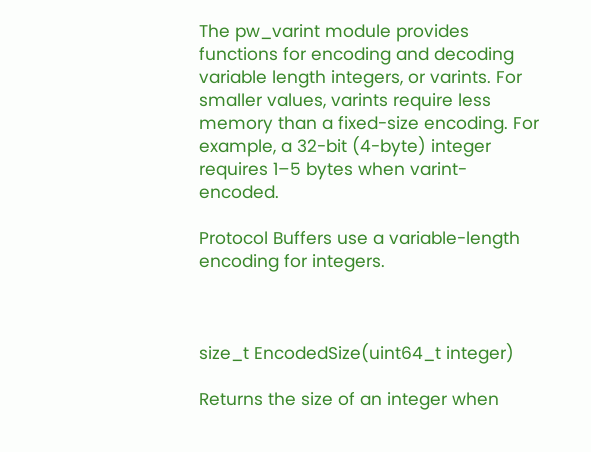The pw_varint module provides functions for encoding and decoding variable length integers, or varints. For smaller values, varints require less memory than a fixed-size encoding. For example, a 32-bit (4-byte) integer requires 1–5 bytes when varint-encoded.

Protocol Buffers use a variable-length encoding for integers.



size_t EncodedSize(uint64_t integer)

Returns the size of an integer when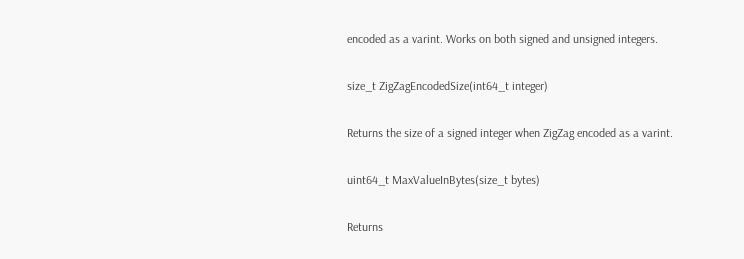encoded as a varint. Works on both signed and unsigned integers.

size_t ZigZagEncodedSize(int64_t integer)

Returns the size of a signed integer when ZigZag encoded as a varint.

uint64_t MaxValueInBytes(size_t bytes)

Returns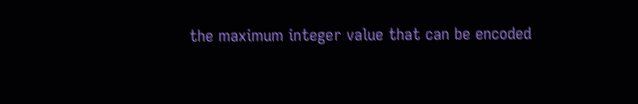the maximum integer value that can be encoded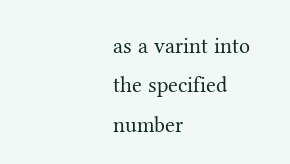as a varint into the specified number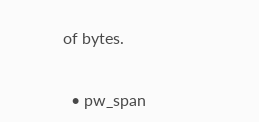of bytes.


  • pw_span